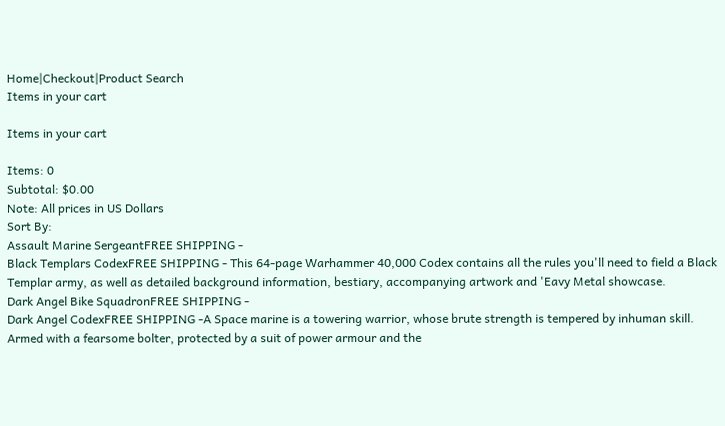Home|Checkout|Product Search
Items in your cart

Items in your cart

Items: 0
Subtotal: $0.00
Note: All prices in US Dollars
Sort By:
Assault Marine SergeantFREE SHIPPING -
Black Templars CodexFREE SHIPPING - This 64-page Warhammer 40,000 Codex contains all the rules you'll need to field a Black Templar army, as well as detailed background information, bestiary, accompanying artwork and 'Eavy Metal showcase.
Dark Angel Bike SquadronFREE SHIPPING -
Dark Angel CodexFREE SHIPPING -A Space marine is a towering warrior, whose brute strength is tempered by inhuman skill. Armed with a fearsome bolter, protected by a suit of power armour and the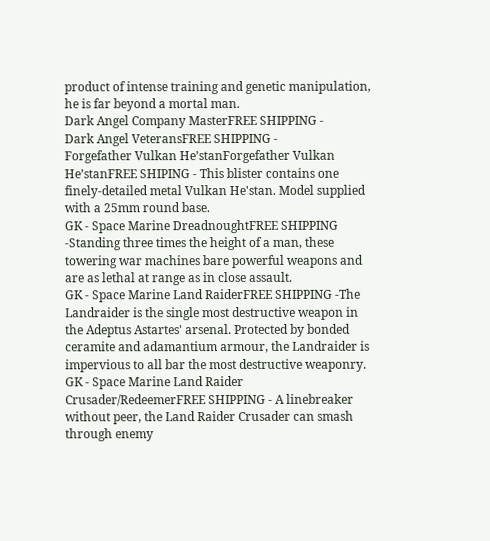product of intense training and genetic manipulation, he is far beyond a mortal man.
Dark Angel Company MasterFREE SHIPPING -
Dark Angel VeteransFREE SHIPPING -
Forgefather Vulkan He’stanForgefather Vulkan He’stanFREE SHIPING - This blister contains one finely-detailed metal Vulkan He'stan. Model supplied with a 25mm round base.
GK - Space Marine DreadnoughtFREE SHIPPING -Standing three times the height of a man, these towering war machines bare powerful weapons and are as lethal at range as in close assault.
GK - Space Marine Land RaiderFREE SHIPPING -The Landraider is the single most destructive weapon in the Adeptus Astartes' arsenal. Protected by bonded ceramite and adamantium armour, the Landraider is impervious to all bar the most destructive weaponry.
GK - Space Marine Land Raider Crusader/RedeemerFREE SHIPPING - A linebreaker without peer, the Land Raider Crusader can smash through enemy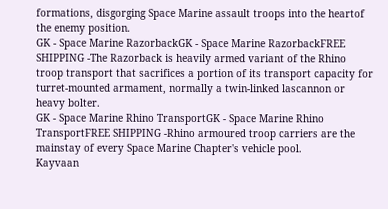formations, disgorging Space Marine assault troops into the heartof the enemy position.
GK - Space Marine RazorbackGK - Space Marine RazorbackFREE SHIPPING -The Razorback is heavily armed variant of the Rhino troop transport that sacrifices a portion of its transport capacity for turret-mounted armament, normally a twin-linked lascannon or heavy bolter.
GK - Space Marine Rhino TransportGK - Space Marine Rhino TransportFREE SHIPPING -Rhino armoured troop carriers are the mainstay of every Space Marine Chapter's vehicle pool.
Kayvaan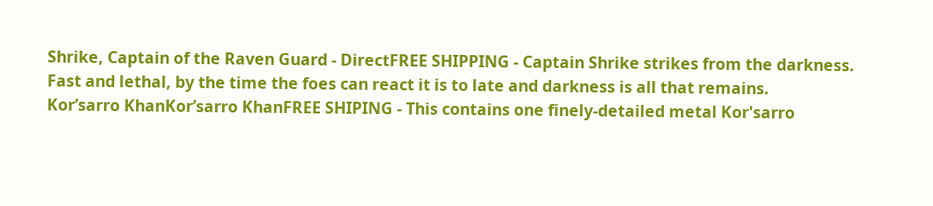Shrike, Captain of the Raven Guard - DirectFREE SHIPPING - Captain Shrike strikes from the darkness. Fast and lethal, by the time the foes can react it is to late and darkness is all that remains.
Kor’sarro KhanKor’sarro KhanFREE SHIPING - This contains one finely-detailed metal Kor'sarro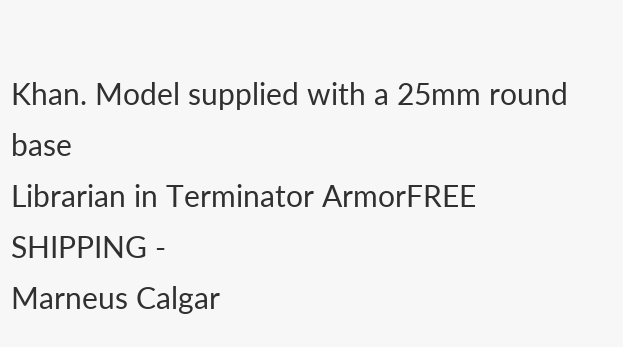Khan. Model supplied with a 25mm round base
Librarian in Terminator ArmorFREE SHIPPING -
Marneus Calgar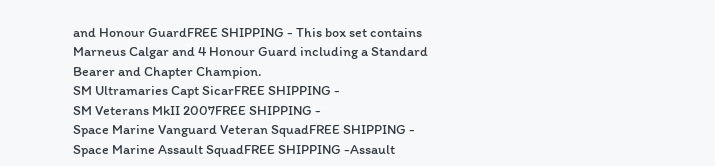and Honour GuardFREE SHIPPING - This box set contains Marneus Calgar and 4 Honour Guard including a Standard Bearer and Chapter Champion.
SM Ultramaries Capt SicarFREE SHIPPING -
SM Veterans MkII 2007FREE SHIPPING -
Space Marine Vanguard Veteran SquadFREE SHIPPING -
Space Marine Assault SquadFREE SHIPPING -Assault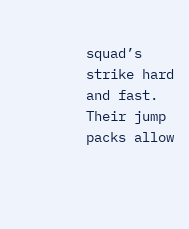squad’s strike hard and fast. Their jump packs allow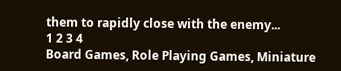them to rapidly close with the enemy...
1 2 3 4
Board Games, Role Playing Games, Miniature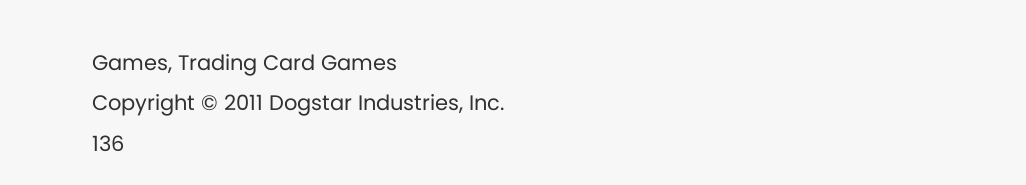Games, Trading Card Games
Copyright © 2011 Dogstar Industries, Inc.
136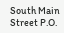South Main Street P.O.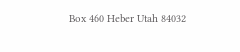Box 460 Heber Utah 84032